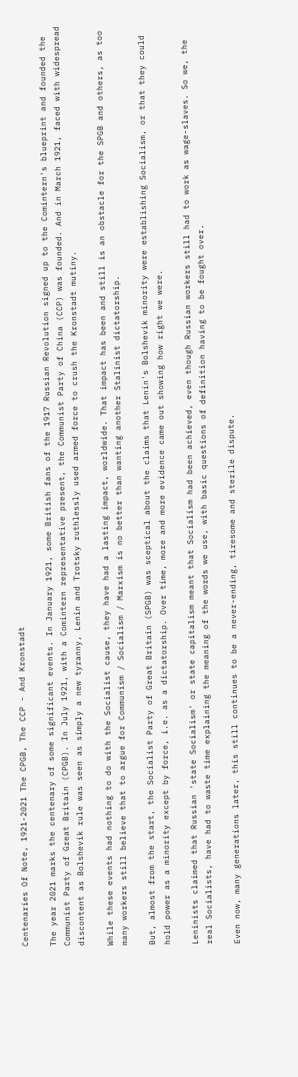Centenaries Of Note, 1921-2021 The CPGB, The CCP - And Kronstadt

The year 2021 marks the centenary of some significant events. In January 1921, some British fans of the 1917 Russian Revolution signed up to the Comintern's blueprint and founded the Communist Party of Great Britain (CPGB). In July 1921, with a Comintern representative present, the Communist Party of China (CCP) was founded. And in March 1921, faced with widespread discontent as Bolshevik rule was seen as simply a new tyranny, Lenin and Trotsky ruthlessly used armed force to crush the Kronstadt mutiny.

While these events had nothing to do with the Socialist cause, they have had a lasting impact, worldwide. That impact has been and still is an obstacle for the SPGB and others, as too many workers still believe that to argue for Communism / Socialism / Marxism is no better than wanting another Stalinist dictatorship.

But, almost from the start, the Socialist Party of Great Britain (SPGB) was sceptical about the claims that Lenin's Bolshevik minority were establishing Socialism, or that they could hold power as a minority except by force, i.e. as a dictatorship. Over time, more and more evidence came out showing how right we were.

Leninists claimed that Russian 'state Socialism' or state capitalism meant that Socialism had been achieved, even though Russian workers still had to work as wage-slaves. So we, the real Socialists, have had to waste time explaining the meaning of the words we use, with basic questions of definition having to be fought over.

Even now, many generations later, this still continues to be a never-ending, tiresome and sterile dispute.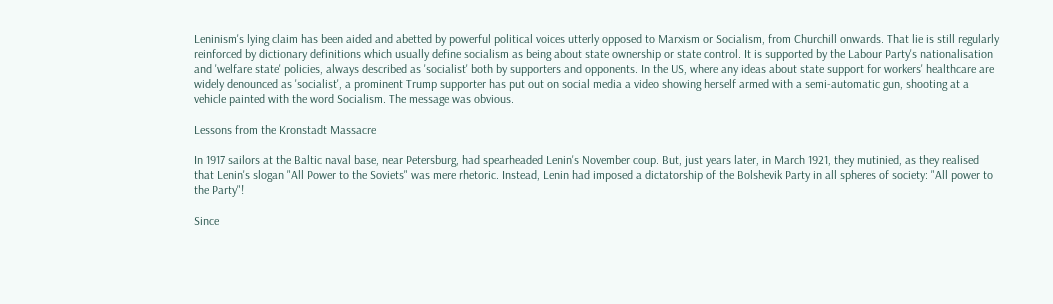Leninism's lying claim has been aided and abetted by powerful political voices utterly opposed to Marxism or Socialism, from Churchill onwards. That lie is still regularly reinforced by dictionary definitions which usually define socialism as being about state ownership or state control. It is supported by the Labour Party's nationalisation and 'welfare state' policies, always described as 'socialist' both by supporters and opponents. In the US, where any ideas about state support for workers' healthcare are widely denounced as 'socialist', a prominent Trump supporter has put out on social media a video showing herself armed with a semi-automatic gun, shooting at a vehicle painted with the word Socialism. The message was obvious.

Lessons from the Kronstadt Massacre

In 1917 sailors at the Baltic naval base, near Petersburg, had spearheaded Lenin's November coup. But, just years later, in March 1921, they mutinied, as they realised that Lenin's slogan "All Power to the Soviets" was mere rhetoric. Instead, Lenin had imposed a dictatorship of the Bolshevik Party in all spheres of society: "All power to the Party"!

Since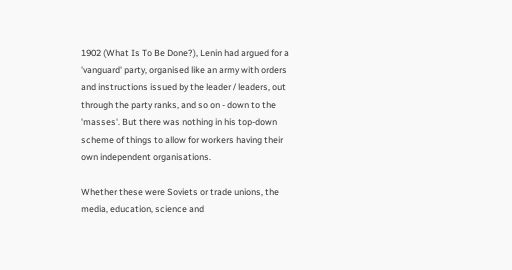1902 (What Is To Be Done?), Lenin had argued for a 'vanguard' party, organised like an army with orders and instructions issued by the leader / leaders, out through the party ranks, and so on - down to the 'masses'. But there was nothing in his top-down scheme of things to allow for workers having their own independent organisations.

Whether these were Soviets or trade unions, the media, education, science and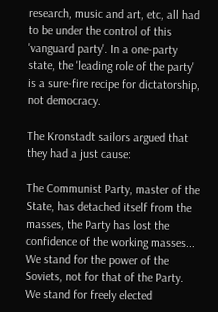research, music and art, etc, all had to be under the control of this 'vanguard party'. In a one-party state, the 'leading role of the party' is a sure-fire recipe for dictatorship, not democracy.

The Kronstadt sailors argued that they had a just cause:

The Communist Party, master of the State, has detached itself from the masses, the Party has lost the confidence of the working masses... We stand for the power of the Soviets, not for that of the Party. We stand for freely elected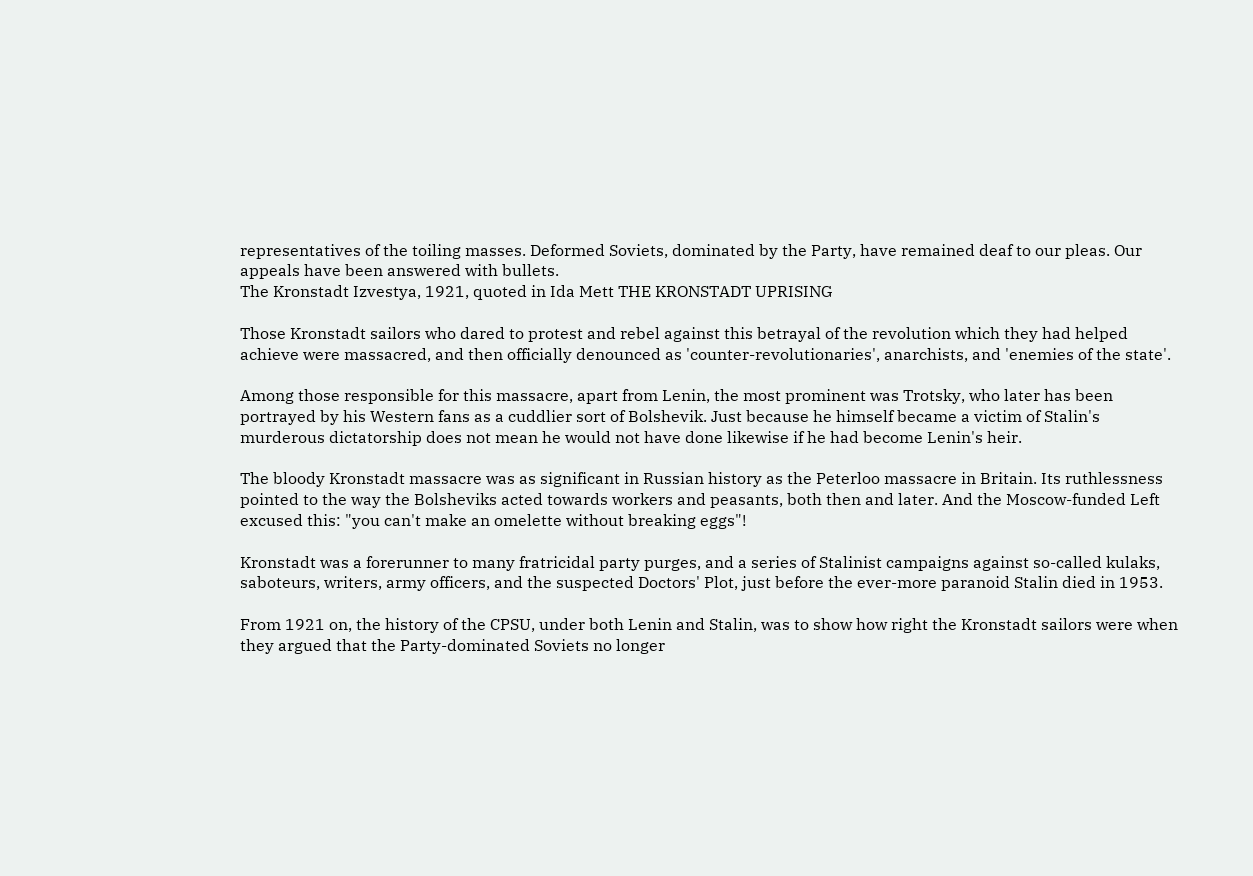representatives of the toiling masses. Deformed Soviets, dominated by the Party, have remained deaf to our pleas. Our appeals have been answered with bullets.
The Kronstadt Izvestya, 1921, quoted in Ida Mett THE KRONSTADT UPRISING

Those Kronstadt sailors who dared to protest and rebel against this betrayal of the revolution which they had helped achieve were massacred, and then officially denounced as 'counter-revolutionaries', anarchists, and 'enemies of the state'.

Among those responsible for this massacre, apart from Lenin, the most prominent was Trotsky, who later has been portrayed by his Western fans as a cuddlier sort of Bolshevik. Just because he himself became a victim of Stalin's murderous dictatorship does not mean he would not have done likewise if he had become Lenin's heir.

The bloody Kronstadt massacre was as significant in Russian history as the Peterloo massacre in Britain. Its ruthlessness pointed to the way the Bolsheviks acted towards workers and peasants, both then and later. And the Moscow-funded Left excused this: "you can't make an omelette without breaking eggs"!

Kronstadt was a forerunner to many fratricidal party purges, and a series of Stalinist campaigns against so-called kulaks, saboteurs, writers, army officers, and the suspected Doctors' Plot, just before the ever-more paranoid Stalin died in 1953.

From 1921 on, the history of the CPSU, under both Lenin and Stalin, was to show how right the Kronstadt sailors were when they argued that the Party-dominated Soviets no longer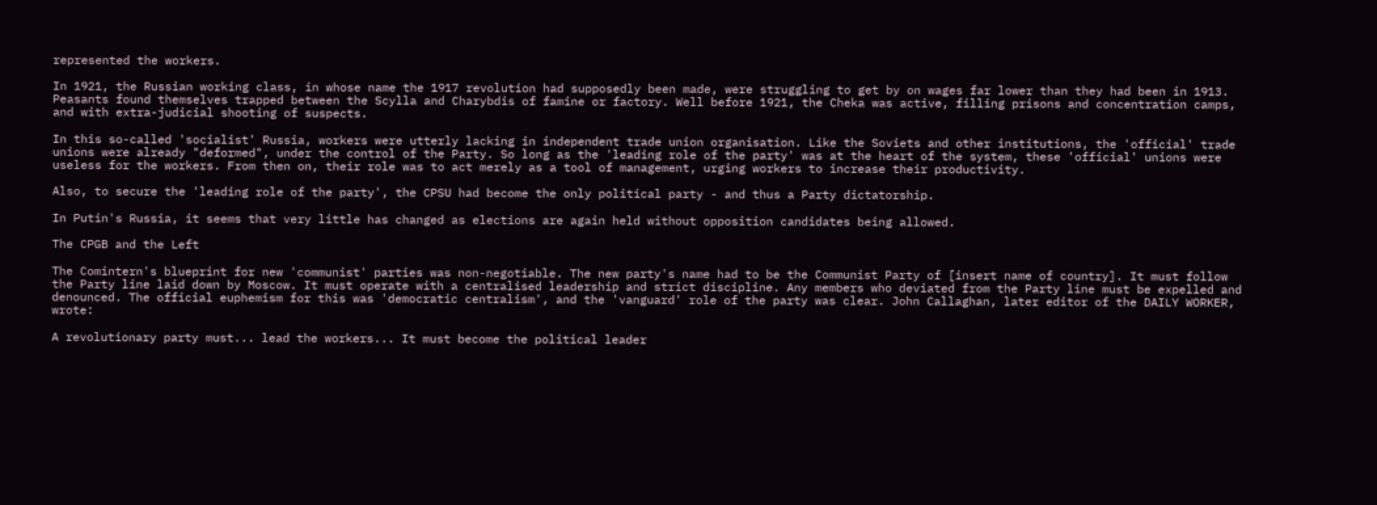represented the workers.

In 1921, the Russian working class, in whose name the 1917 revolution had supposedly been made, were struggling to get by on wages far lower than they had been in 1913. Peasants found themselves trapped between the Scylla and Charybdis of famine or factory. Well before 1921, the Cheka was active, filling prisons and concentration camps, and with extra-judicial shooting of suspects.

In this so-called 'socialist' Russia, workers were utterly lacking in independent trade union organisation. Like the Soviets and other institutions, the 'official' trade unions were already "deformed", under the control of the Party. So long as the 'leading role of the party' was at the heart of the system, these 'official' unions were useless for the workers. From then on, their role was to act merely as a tool of management, urging workers to increase their productivity.

Also, to secure the 'leading role of the party', the CPSU had become the only political party - and thus a Party dictatorship.

In Putin's Russia, it seems that very little has changed as elections are again held without opposition candidates being allowed.

The CPGB and the Left

The Comintern's blueprint for new 'communist' parties was non-negotiable. The new party's name had to be the Communist Party of [insert name of country]. It must follow the Party line laid down by Moscow. It must operate with a centralised leadership and strict discipline. Any members who deviated from the Party line must be expelled and denounced. The official euphemism for this was 'democratic centralism', and the 'vanguard' role of the party was clear. John Callaghan, later editor of the DAILY WORKER, wrote:

A revolutionary party must... lead the workers... It must become the political leader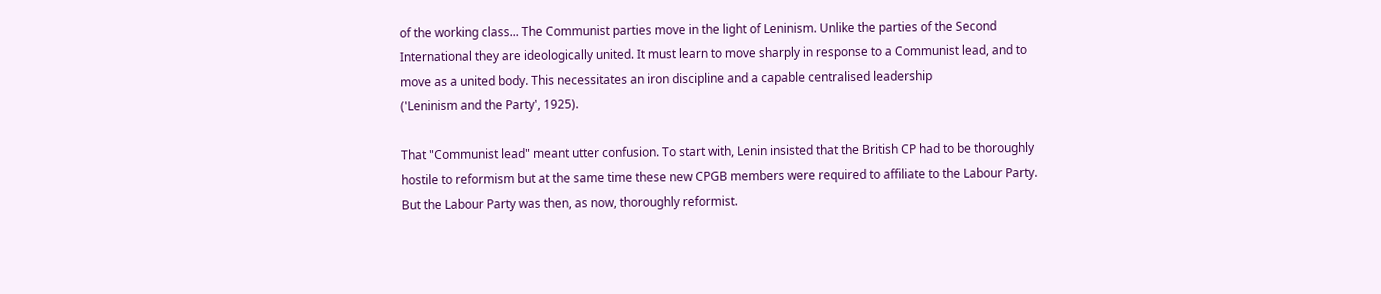of the working class... The Communist parties move in the light of Leninism. Unlike the parties of the Second International they are ideologically united. It must learn to move sharply in response to a Communist lead, and to move as a united body. This necessitates an iron discipline and a capable centralised leadership
('Leninism and the Party', 1925).

That "Communist lead" meant utter confusion. To start with, Lenin insisted that the British CP had to be thoroughly hostile to reformism but at the same time these new CPGB members were required to affiliate to the Labour Party. But the Labour Party was then, as now, thoroughly reformist.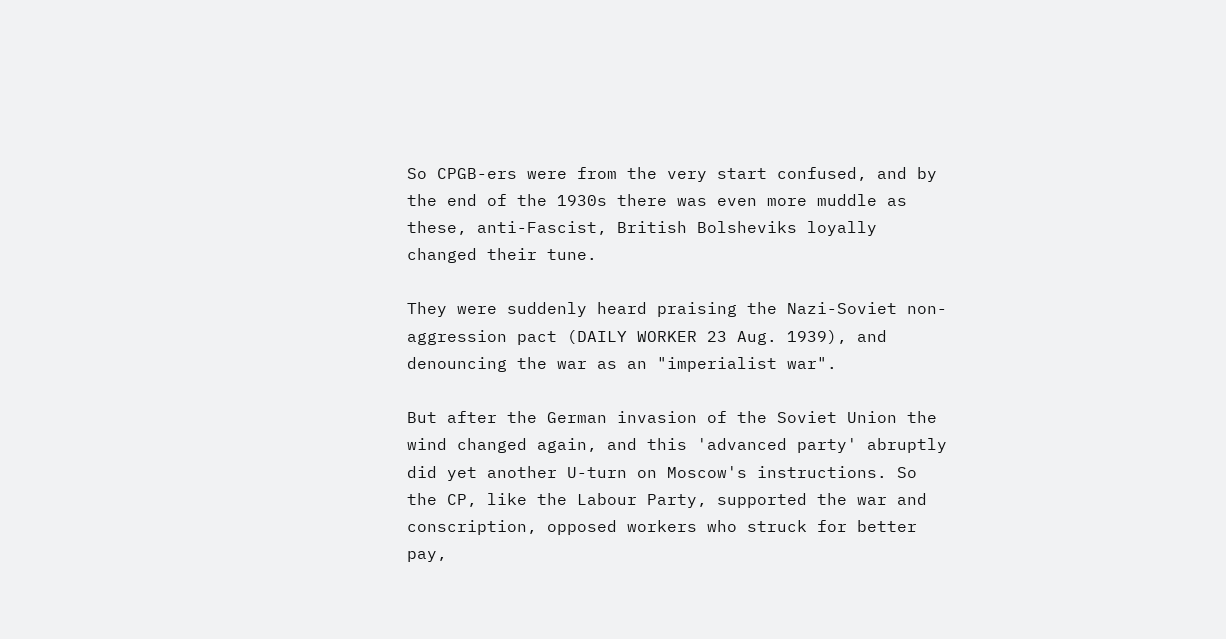So CPGB-ers were from the very start confused, and by the end of the 1930s there was even more muddle as these, anti-Fascist, British Bolsheviks loyally changed their tune.

They were suddenly heard praising the Nazi-Soviet non-aggression pact (DAILY WORKER 23 Aug. 1939), and denouncing the war as an "imperialist war".

But after the German invasion of the Soviet Union the wind changed again, and this 'advanced party' abruptly did yet another U-turn on Moscow's instructions. So the CP, like the Labour Party, supported the war and conscription, opposed workers who struck for better pay,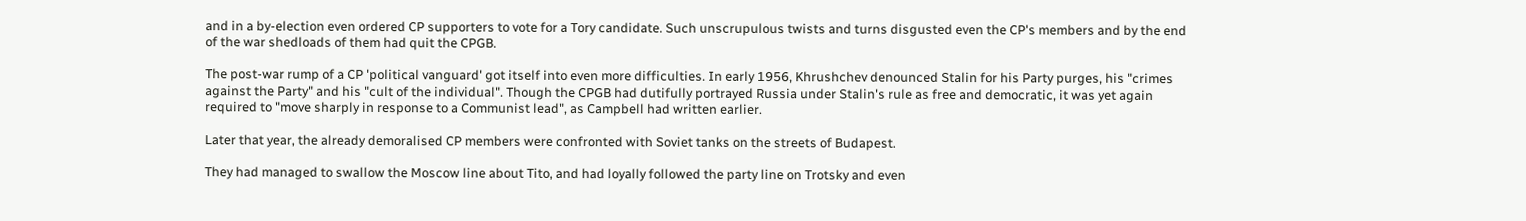and in a by-election even ordered CP supporters to vote for a Tory candidate. Such unscrupulous twists and turns disgusted even the CP's members and by the end of the war shedloads of them had quit the CPGB.

The post-war rump of a CP 'political vanguard' got itself into even more difficulties. In early 1956, Khrushchev denounced Stalin for his Party purges, his "crimes against the Party" and his "cult of the individual". Though the CPGB had dutifully portrayed Russia under Stalin's rule as free and democratic, it was yet again required to "move sharply in response to a Communist lead", as Campbell had written earlier.

Later that year, the already demoralised CP members were confronted with Soviet tanks on the streets of Budapest.

They had managed to swallow the Moscow line about Tito, and had loyally followed the party line on Trotsky and even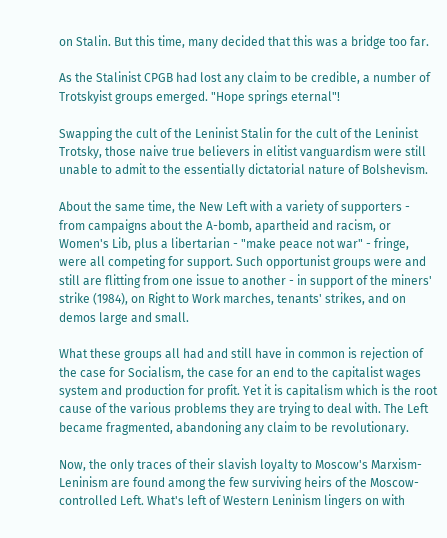on Stalin. But this time, many decided that this was a bridge too far.

As the Stalinist CPGB had lost any claim to be credible, a number of Trotskyist groups emerged. "Hope springs eternal"!

Swapping the cult of the Leninist Stalin for the cult of the Leninist Trotsky, those naive true believers in elitist vanguardism were still unable to admit to the essentially dictatorial nature of Bolshevism.

About the same time, the New Left with a variety of supporters - from campaigns about the A-bomb, apartheid and racism, or Women's Lib, plus a libertarian - "make peace not war" - fringe, were all competing for support. Such opportunist groups were and still are flitting from one issue to another - in support of the miners' strike (1984), on Right to Work marches, tenants' strikes, and on demos large and small.

What these groups all had and still have in common is rejection of the case for Socialism, the case for an end to the capitalist wages system and production for profit. Yet it is capitalism which is the root cause of the various problems they are trying to deal with. The Left became fragmented, abandoning any claim to be revolutionary.

Now, the only traces of their slavish loyalty to Moscow's Marxism-Leninism are found among the few surviving heirs of the Moscow-controlled Left. What's left of Western Leninism lingers on with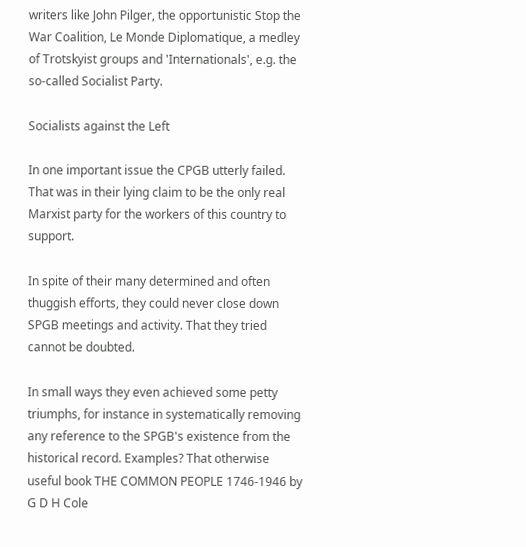writers like John Pilger, the opportunistic Stop the War Coalition, Le Monde Diplomatique, a medley of Trotskyist groups and 'Internationals', e.g. the so-called Socialist Party.

Socialists against the Left

In one important issue the CPGB utterly failed. That was in their lying claim to be the only real Marxist party for the workers of this country to support.

In spite of their many determined and often thuggish efforts, they could never close down SPGB meetings and activity. That they tried cannot be doubted.

In small ways they even achieved some petty triumphs, for instance in systematically removing any reference to the SPGB's existence from the historical record. Examples? That otherwise useful book THE COMMON PEOPLE 1746-1946 by G D H Cole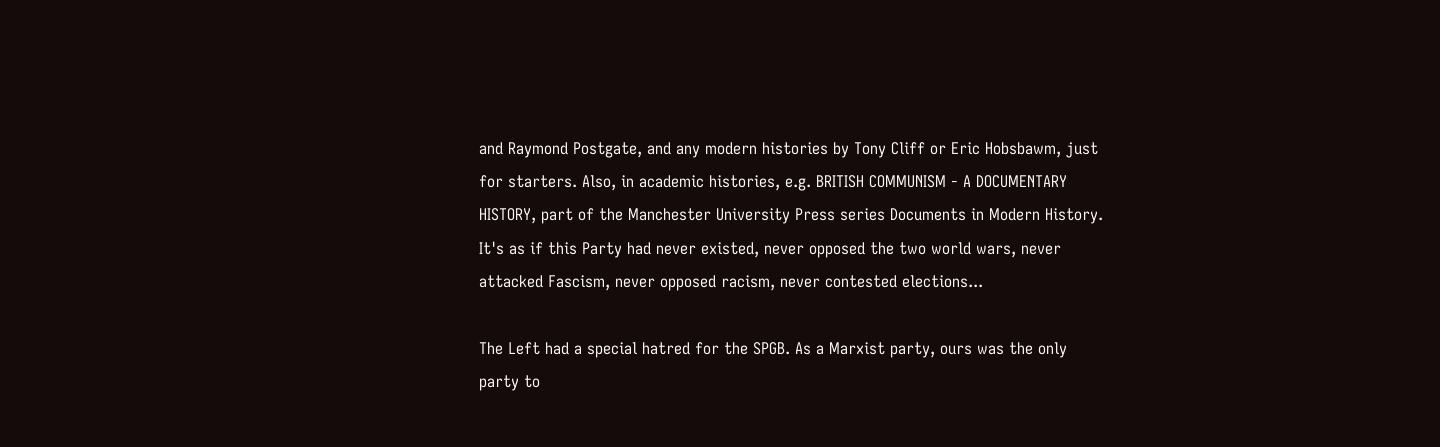and Raymond Postgate, and any modern histories by Tony Cliff or Eric Hobsbawm, just for starters. Also, in academic histories, e.g. BRITISH COMMUNISM - A DOCUMENTARY HISTORY, part of the Manchester University Press series Documents in Modern History. It's as if this Party had never existed, never opposed the two world wars, never attacked Fascism, never opposed racism, never contested elections...

The Left had a special hatred for the SPGB. As a Marxist party, ours was the only party to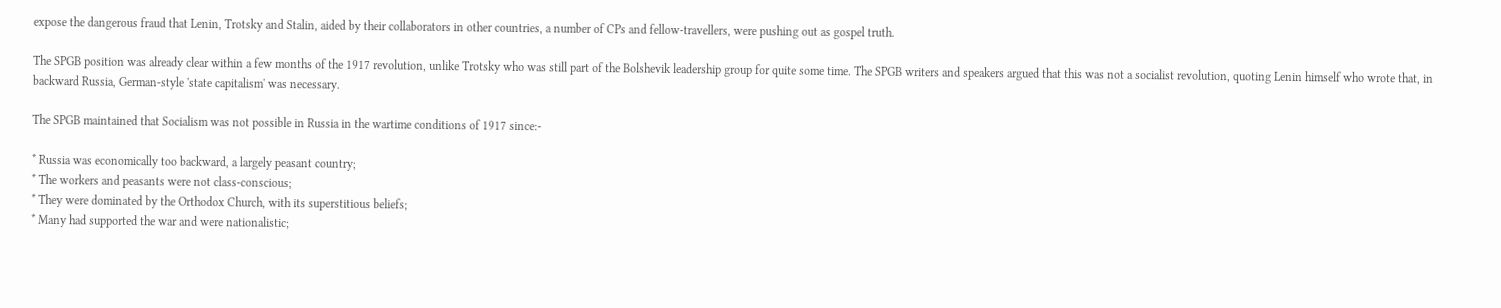expose the dangerous fraud that Lenin, Trotsky and Stalin, aided by their collaborators in other countries, a number of CPs and fellow-travellers, were pushing out as gospel truth.

The SPGB position was already clear within a few months of the 1917 revolution, unlike Trotsky who was still part of the Bolshevik leadership group for quite some time. The SPGB writers and speakers argued that this was not a socialist revolution, quoting Lenin himself who wrote that, in backward Russia, German-style 'state capitalism' was necessary.

The SPGB maintained that Socialism was not possible in Russia in the wartime conditions of 1917 since:-

* Russia was economically too backward, a largely peasant country;
* The workers and peasants were not class-conscious;
* They were dominated by the Orthodox Church, with its superstitious beliefs;
* Many had supported the war and were nationalistic;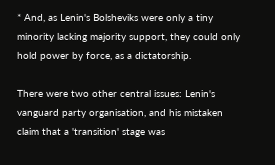* And, as Lenin's Bolsheviks were only a tiny minority lacking majority support, they could only hold power by force, as a dictatorship.

There were two other central issues: Lenin's vanguard party organisation, and his mistaken claim that a 'transition' stage was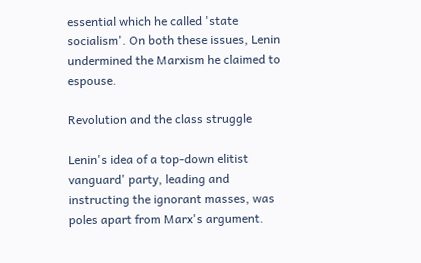essential which he called 'state socialism'. On both these issues, Lenin undermined the Marxism he claimed to espouse.

Revolution and the class struggle

Lenin's idea of a top-down elitist vanguard' party, leading and instructing the ignorant masses, was poles apart from Marx's argument.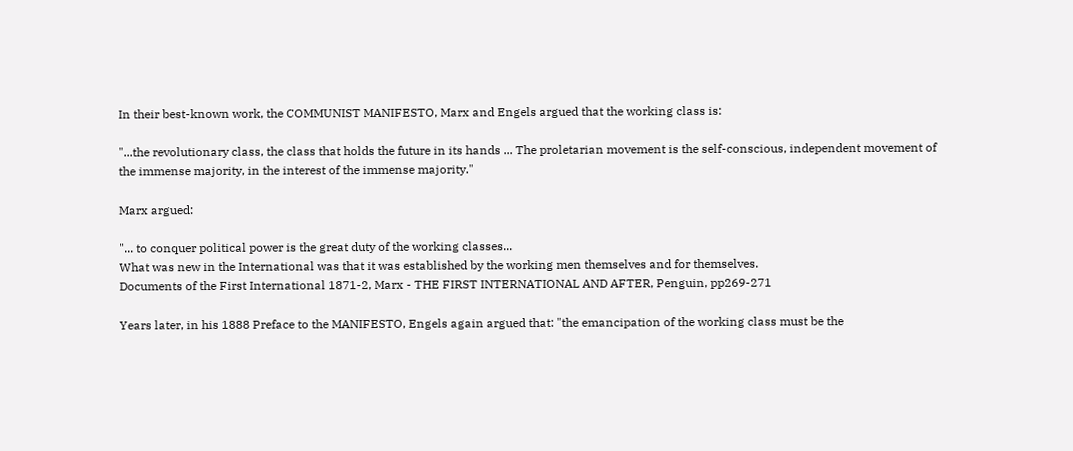In their best-known work, the COMMUNIST MANIFESTO, Marx and Engels argued that the working class is:

"...the revolutionary class, the class that holds the future in its hands ... The proletarian movement is the self-conscious, independent movement of the immense majority, in the interest of the immense majority."

Marx argued:

"... to conquer political power is the great duty of the working classes...
What was new in the International was that it was established by the working men themselves and for themselves.
Documents of the First International 1871-2, Marx - THE FIRST INTERNATIONAL AND AFTER, Penguin, pp269-271

Years later, in his 1888 Preface to the MANIFESTO, Engels again argued that: "the emancipation of the working class must be the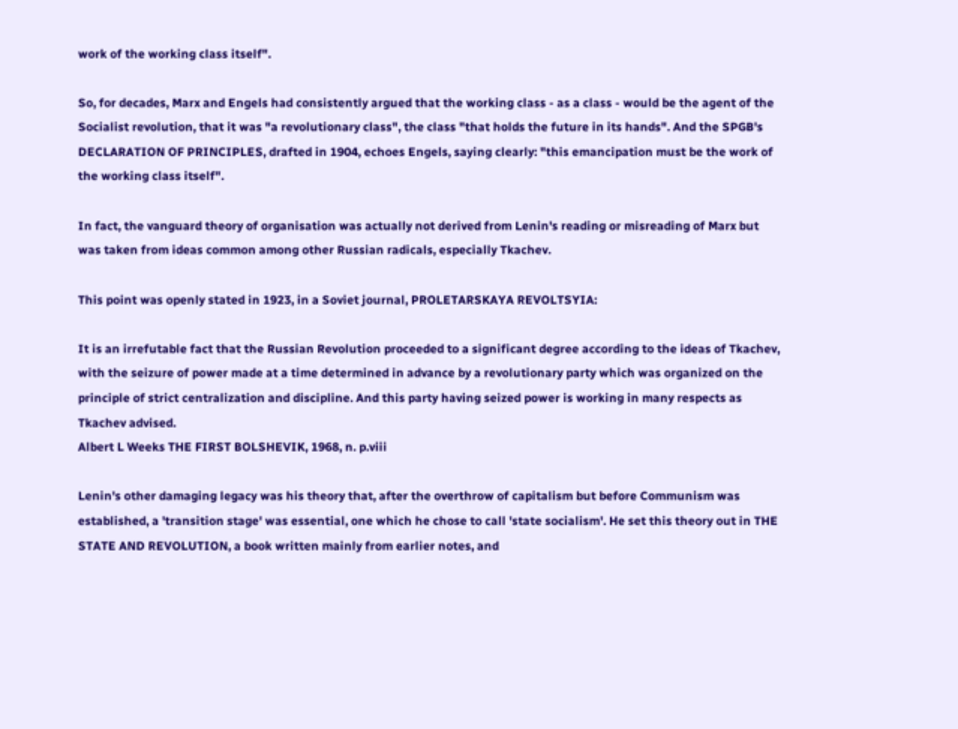work of the working class itself".

So, for decades, Marx and Engels had consistently argued that the working class - as a class - would be the agent of the Socialist revolution, that it was "a revolutionary class", the class "that holds the future in its hands". And the SPGB's DECLARATION OF PRINCIPLES, drafted in 1904, echoes Engels, saying clearly: "this emancipation must be the work of the working class itself".

In fact, the vanguard theory of organisation was actually not derived from Lenin's reading or misreading of Marx but was taken from ideas common among other Russian radicals, especially Tkachev.

This point was openly stated in 1923, in a Soviet journal, PROLETARSKAYA REVOLTSYIA:

It is an irrefutable fact that the Russian Revolution proceeded to a significant degree according to the ideas of Tkachev, with the seizure of power made at a time determined in advance by a revolutionary party which was organized on the principle of strict centralization and discipline. And this party having seized power is working in many respects as Tkachev advised.
Albert L Weeks THE FIRST BOLSHEVIK, 1968, n. p.viii

Lenin's other damaging legacy was his theory that, after the overthrow of capitalism but before Communism was established, a 'transition stage' was essential, one which he chose to call 'state socialism'. He set this theory out in THE STATE AND REVOLUTION, a book written mainly from earlier notes, and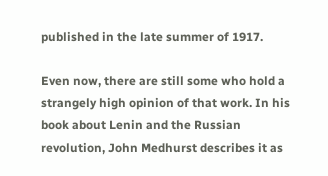published in the late summer of 1917.

Even now, there are still some who hold a strangely high opinion of that work. In his book about Lenin and the Russian revolution, John Medhurst describes it as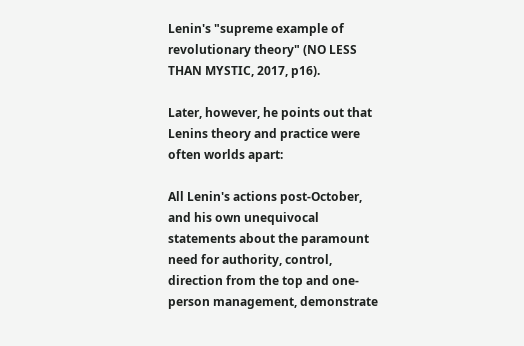Lenin's "supreme example of revolutionary theory" (NO LESS THAN MYSTIC, 2017, p16).

Later, however, he points out that Lenins theory and practice were often worlds apart:

All Lenin's actions post-October, and his own unequivocal statements about the paramount need for authority, control, direction from the top and one-person management, demonstrate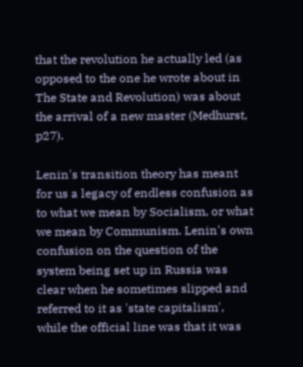that the revolution he actually led (as opposed to the one he wrote about in The State and Revolution) was about the arrival of a new master (Medhurst, p27).

Lenin's transition theory has meant for us a legacy of endless confusion as to what we mean by Socialism, or what we mean by Communism. Lenin's own confusion on the question of the system being set up in Russia was clear when he sometimes slipped and referred to it as 'state capitalism', while the official line was that it was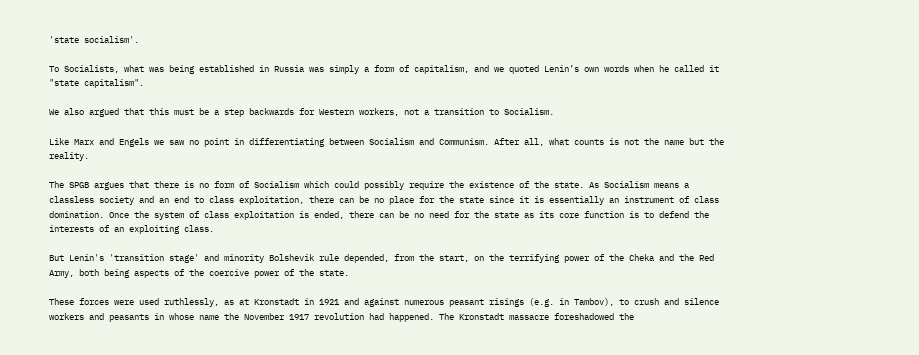'state socialism'.

To Socialists, what was being established in Russia was simply a form of capitalism, and we quoted Lenin’s own words when he called it "state capitalism".

We also argued that this must be a step backwards for Western workers, not a transition to Socialism.

Like Marx and Engels we saw no point in differentiating between Socialism and Communism. After all, what counts is not the name but the reality.

The SPGB argues that there is no form of Socialism which could possibly require the existence of the state. As Socialism means a classless society and an end to class exploitation, there can be no place for the state since it is essentially an instrument of class domination. Once the system of class exploitation is ended, there can be no need for the state as its core function is to defend the interests of an exploiting class.

But Lenin's 'transition stage' and minority Bolshevik rule depended, from the start, on the terrifying power of the Cheka and the Red Army, both being aspects of the coercive power of the state.

These forces were used ruthlessly, as at Kronstadt in 1921 and against numerous peasant risings (e.g. in Tambov), to crush and silence workers and peasants in whose name the November 1917 revolution had happened. The Kronstadt massacre foreshadowed the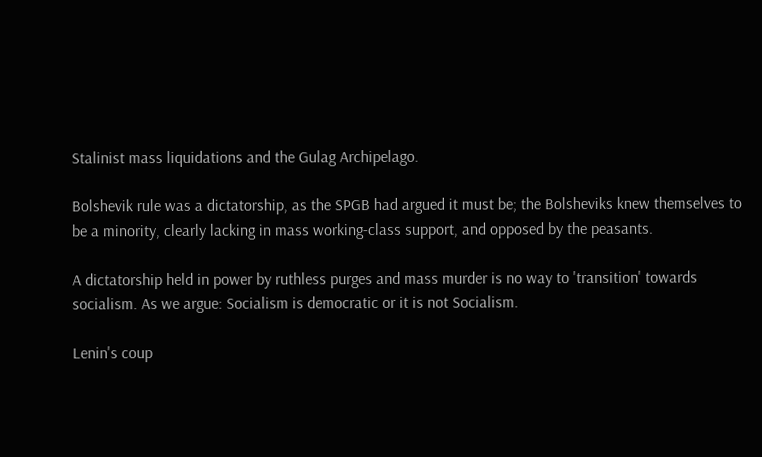Stalinist mass liquidations and the Gulag Archipelago.

Bolshevik rule was a dictatorship, as the SPGB had argued it must be; the Bolsheviks knew themselves to be a minority, clearly lacking in mass working-class support, and opposed by the peasants.

A dictatorship held in power by ruthless purges and mass murder is no way to 'transition' towards socialism. As we argue: Socialism is democratic or it is not Socialism.

Lenin's coup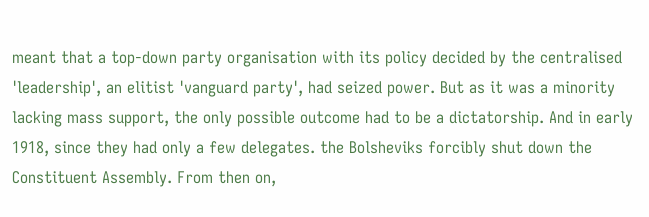meant that a top-down party organisation with its policy decided by the centralised 'leadership', an elitist 'vanguard party', had seized power. But as it was a minority lacking mass support, the only possible outcome had to be a dictatorship. And in early 1918, since they had only a few delegates. the Bolsheviks forcibly shut down the Constituent Assembly. From then on,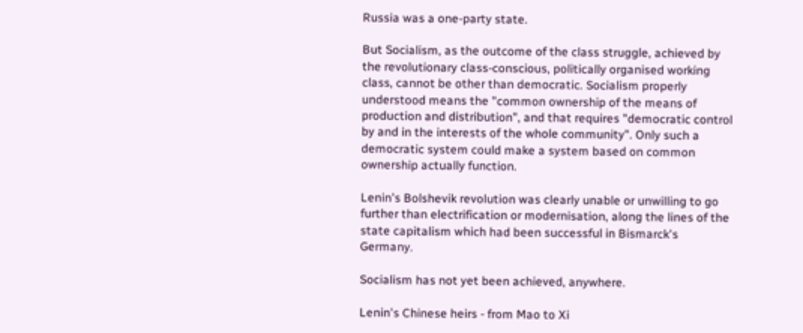Russia was a one-party state.

But Socialism, as the outcome of the class struggle, achieved by the revolutionary class-conscious, politically organised working class, cannot be other than democratic. Socialism properly understood means the "common ownership of the means of production and distribution", and that requires "democratic control by and in the interests of the whole community". Only such a democratic system could make a system based on common ownership actually function.

Lenin's Bolshevik revolution was clearly unable or unwilling to go further than electrification or modernisation, along the lines of the state capitalism which had been successful in Bismarck's Germany.

Socialism has not yet been achieved, anywhere.

Lenin's Chinese heirs - from Mao to Xi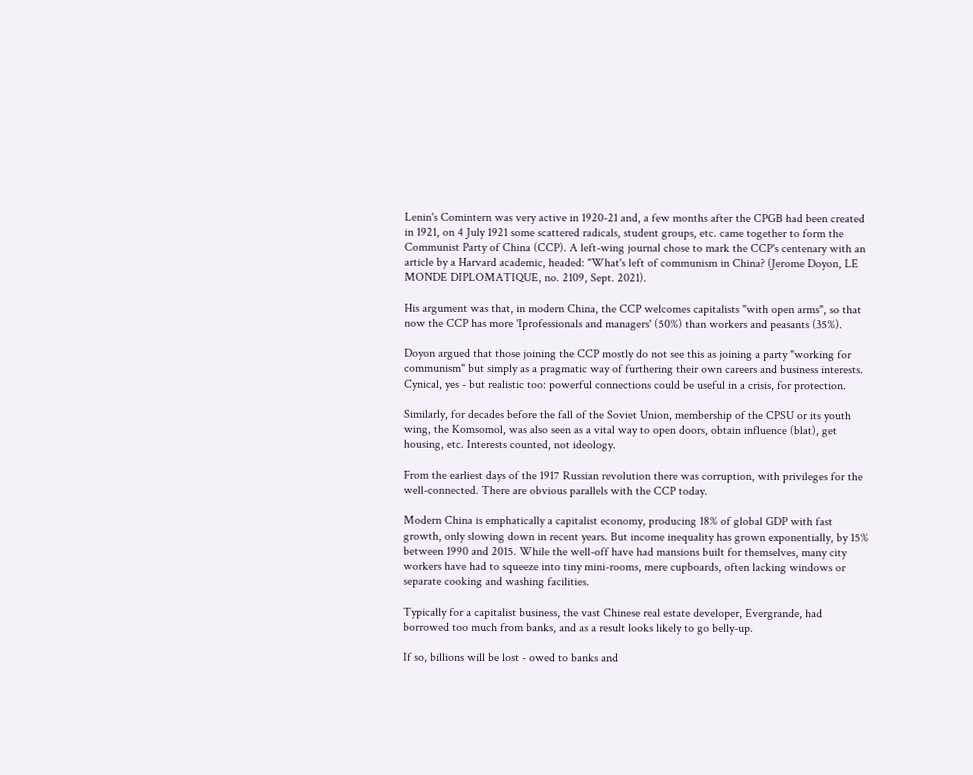Lenin's Comintern was very active in 1920-21 and, a few months after the CPGB had been created in 1921, on 4 July 1921 some scattered radicals, student groups, etc. came together to form the Communist Party of China (CCP). A left-wing journal chose to mark the CCP's centenary with an article by a Harvard academic, headed: "What's left of communism in China? (Jerome Doyon, LE MONDE DIPLOMATIQUE, no. 2109, Sept. 2021).

His argument was that, in modern China, the CCP welcomes capitalists "with open arms", so that now the CCP has more 'Iprofessionals and managers' (50%) than workers and peasants (35%).

Doyon argued that those joining the CCP mostly do not see this as joining a party "working for communism" but simply as a pragmatic way of furthering their own careers and business interests. Cynical, yes - but realistic too: powerful connections could be useful in a crisis, for protection.

Similarly, for decades before the fall of the Soviet Union, membership of the CPSU or its youth wing, the Komsomol, was also seen as a vital way to open doors, obtain influence (blat), get housing, etc. Interests counted, not ideology.

From the earliest days of the 1917 Russian revolution there was corruption, with privileges for the well-connected. There are obvious parallels with the CCP today.

Modern China is emphatically a capitalist economy, producing 18% of global GDP with fast growth, only slowing down in recent years. But income inequality has grown exponentially, by 15% between 1990 and 2015. While the well-off have had mansions built for themselves, many city workers have had to squeeze into tiny mini-rooms, mere cupboards, often lacking windows or separate cooking and washing facilities.

Typically for a capitalist business, the vast Chinese real estate developer, Evergrande, had borrowed too much from banks, and as a result looks likely to go belly-up.

If so, billions will be lost - owed to banks and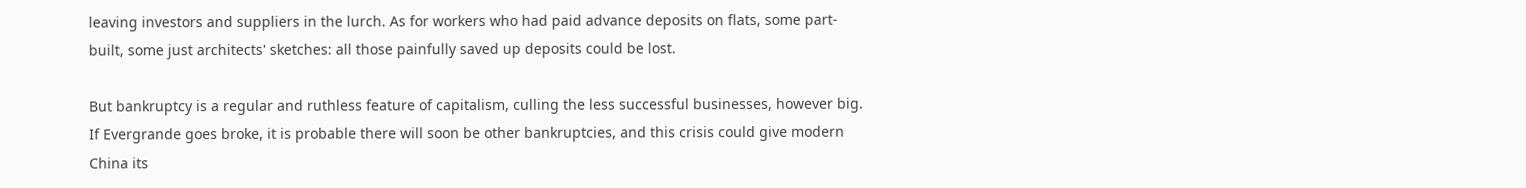leaving investors and suppliers in the lurch. As for workers who had paid advance deposits on flats, some part-built, some just architects' sketches: all those painfully saved up deposits could be lost.

But bankruptcy is a regular and ruthless feature of capitalism, culling the less successful businesses, however big. If Evergrande goes broke, it is probable there will soon be other bankruptcies, and this crisis could give modern China its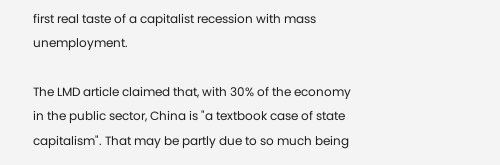first real taste of a capitalist recession with mass unemployment.

The LMD article claimed that, with 30% of the economy in the public sector, China is "a textbook case of state capitalism". That may be partly due to so much being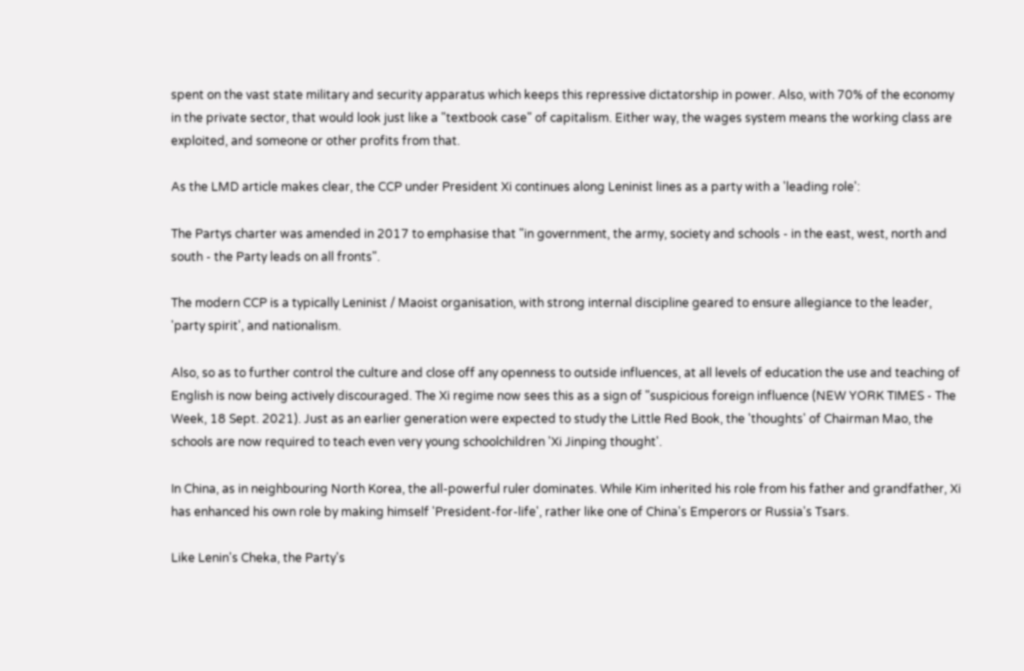spent on the vast state military and security apparatus which keeps this repressive dictatorship in power. Also, with 70% of the economy in the private sector, that would look just like a "textbook case" of capitalism. Either way, the wages system means the working class are exploited, and someone or other profits from that.

As the LMD article makes clear, the CCP under President Xi continues along Leninist lines as a party with a 'leading role':

The Partys charter was amended in 2017 to emphasise that "in government, the army, society and schools - in the east, west, north and south - the Party leads on all fronts".

The modern CCP is a typically Leninist / Maoist organisation, with strong internal discipline geared to ensure allegiance to the leader, 'party spirit', and nationalism.

Also, so as to further control the culture and close off any openness to outside influences, at all levels of education the use and teaching of English is now being actively discouraged. The Xi regime now sees this as a sign of "suspicious foreign influence (NEW YORK TIMES - The Week, 18 Sept. 2021). Just as an earlier generation were expected to study the Little Red Book, the 'thoughts' of Chairman Mao, the schools are now required to teach even very young schoolchildren 'Xi Jinping thought'.

In China, as in neighbouring North Korea, the all-powerful ruler dominates. While Kim inherited his role from his father and grandfather, Xi has enhanced his own role by making himself 'President-for-life', rather like one of China's Emperors or Russia's Tsars.

Like Lenin's Cheka, the Party's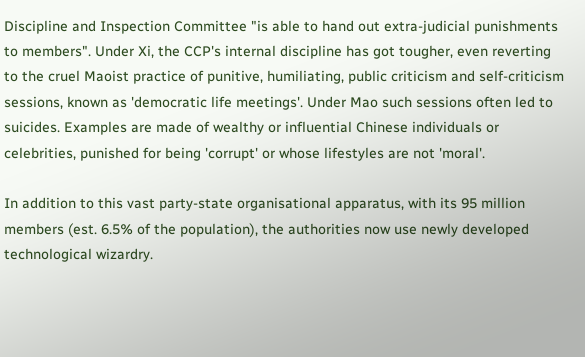Discipline and Inspection Committee "is able to hand out extra-judicial punishments to members". Under Xi, the CCP's internal discipline has got tougher, even reverting to the cruel Maoist practice of punitive, humiliating, public criticism and self-criticism sessions, known as 'democratic life meetings'. Under Mao such sessions often led to suicides. Examples are made of wealthy or influential Chinese individuals or celebrities, punished for being 'corrupt' or whose lifestyles are not 'moral'.

In addition to this vast party-state organisational apparatus, with its 95 million members (est. 6.5% of the population), the authorities now use newly developed technological wizardry.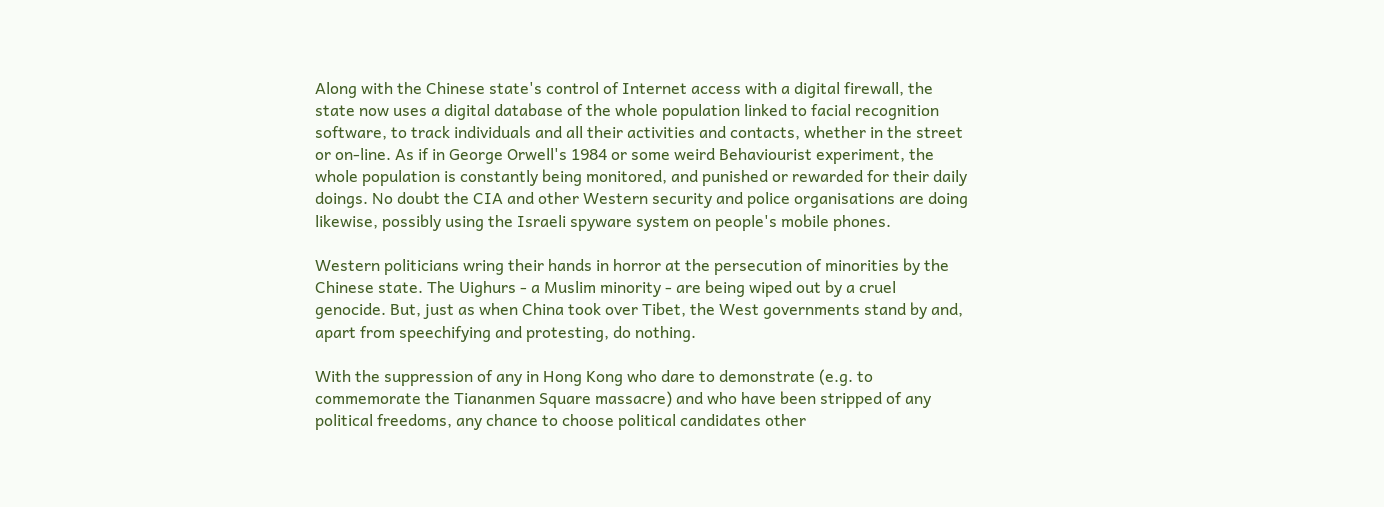Along with the Chinese state's control of Internet access with a digital firewall, the state now uses a digital database of the whole population linked to facial recognition software, to track individuals and all their activities and contacts, whether in the street or on-line. As if in George Orwell's 1984 or some weird Behaviourist experiment, the whole population is constantly being monitored, and punished or rewarded for their daily doings. No doubt the CIA and other Western security and police organisations are doing likewise, possibly using the Israeli spyware system on people's mobile phones.

Western politicians wring their hands in horror at the persecution of minorities by the Chinese state. The Uighurs - a Muslim minority - are being wiped out by a cruel genocide. But, just as when China took over Tibet, the West governments stand by and, apart from speechifying and protesting, do nothing.

With the suppression of any in Hong Kong who dare to demonstrate (e.g. to commemorate the Tiananmen Square massacre) and who have been stripped of any political freedoms, any chance to choose political candidates other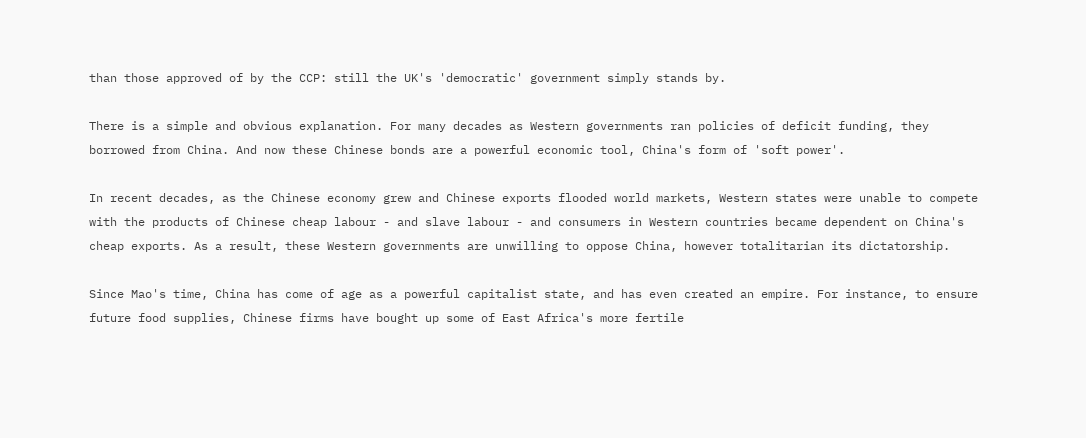than those approved of by the CCP: still the UK's 'democratic' government simply stands by.

There is a simple and obvious explanation. For many decades as Western governments ran policies of deficit funding, they borrowed from China. And now these Chinese bonds are a powerful economic tool, China's form of 'soft power'.

In recent decades, as the Chinese economy grew and Chinese exports flooded world markets, Western states were unable to compete with the products of Chinese cheap labour - and slave labour - and consumers in Western countries became dependent on China's cheap exports. As a result, these Western governments are unwilling to oppose China, however totalitarian its dictatorship.

Since Mao's time, China has come of age as a powerful capitalist state, and has even created an empire. For instance, to ensure future food supplies, Chinese firms have bought up some of East Africa's more fertile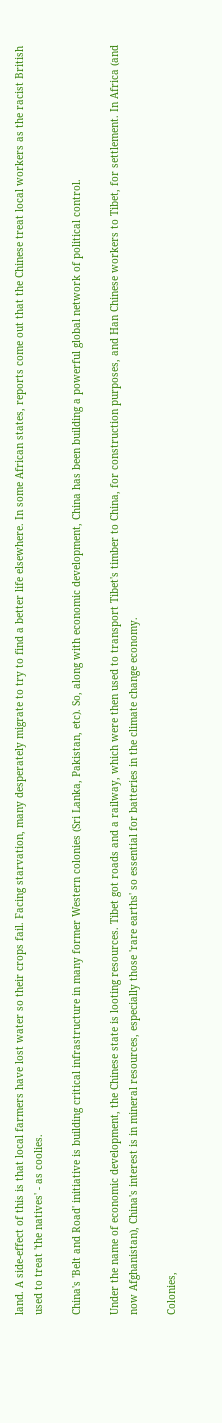land. A side-effect of this is that local farmers have lost water so their crops fail. Facing starvation, many desperately migrate to try to find a better life elsewhere. In some African states, reports come out that the Chinese treat local workers as the racist British used to treat 'the natives' - as coolies.

China's 'Belt and Road' initiative is building critical infrastructure in many former Western colonies (Sri Lanka, Pakistan, etc). So, along with economic development, China has been building a powerful global network of political control.

Under the name of economic development, the Chinese state is looting resources. Tibet got roads and a railway, which were then used to transport Tibet's timber to China, for construction purposes, and Han Chinese workers to Tibet, for settlement. In Africa (and now Afghanistan), China's interest is in mineral resources, especially those 'rare earths' so essential for batteries in the climate change economy.

Colonies,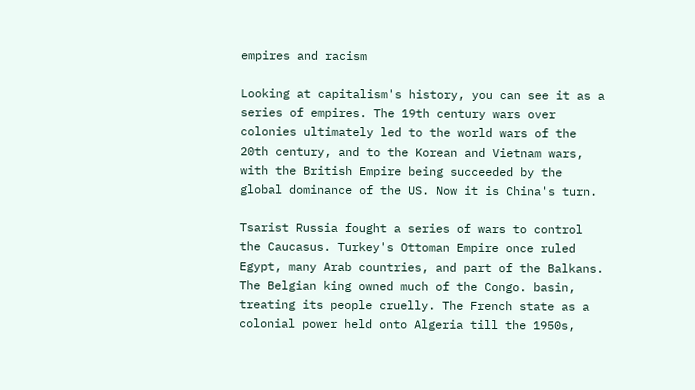empires and racism

Looking at capitalism's history, you can see it as a series of empires. The 19th century wars over colonies ultimately led to the world wars of the 20th century, and to the Korean and Vietnam wars, with the British Empire being succeeded by the global dominance of the US. Now it is China's turn.

Tsarist Russia fought a series of wars to control the Caucasus. Turkey's Ottoman Empire once ruled Egypt, many Arab countries, and part of the Balkans. The Belgian king owned much of the Congo. basin, treating its people cruelly. The French state as a colonial power held onto Algeria till the 1950s,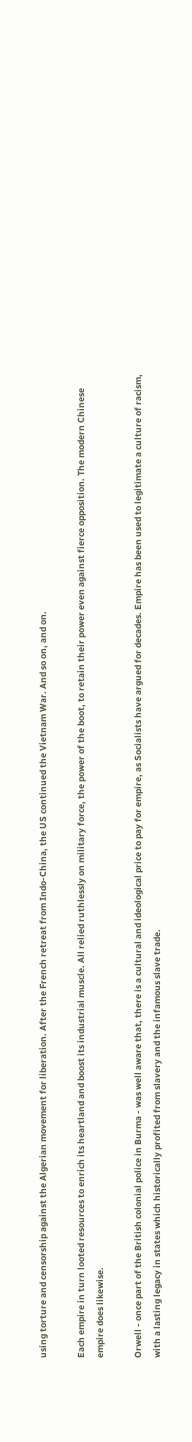using torture and censorship against the Algerian movement for liberation. After the French retreat from Indo-China, the US continued the Vietnam War. And so on, and on.

Each empire in turn looted resources to enrich its heartland and boost its industrial muscle. All relied ruthlessly on military force, the power of the boot, to retain their power even against fierce opposition. The modern Chinese empire does likewise.

Orwell - once part of the British colonial police in Burma - was well aware that, there is a cultural and ideological price to pay for empire, as Socialists have argued for decades. Empire has been used to legitimate a culture of racism, with a lasting legacy in states which historically profited from slavery and the infamous slave trade.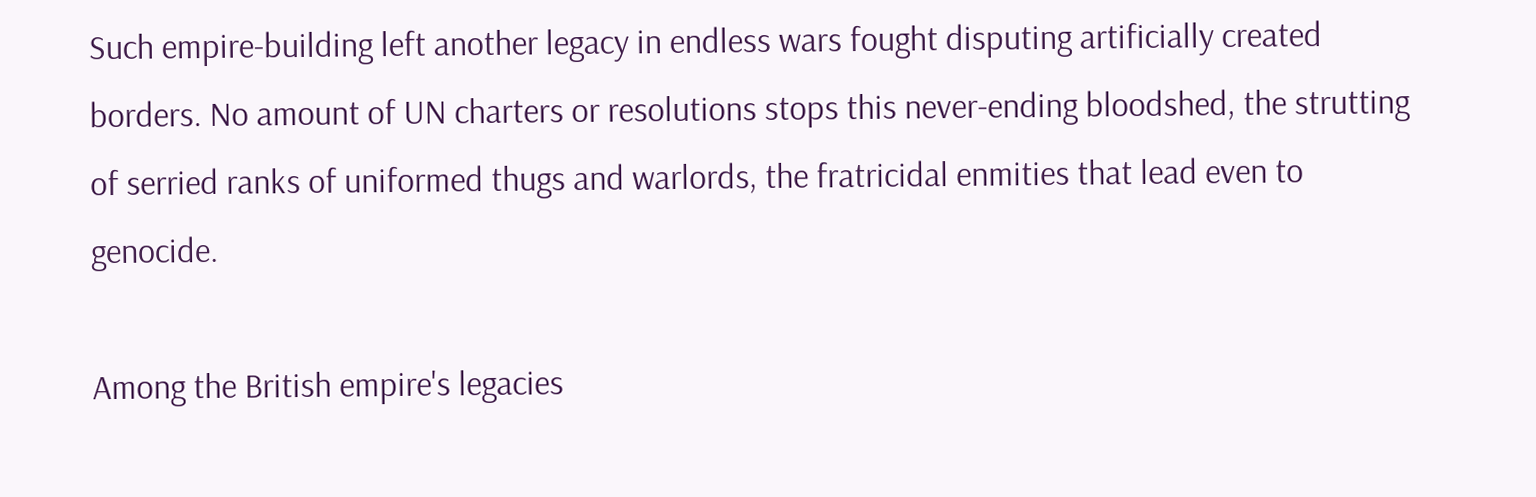Such empire-building left another legacy in endless wars fought disputing artificially created borders. No amount of UN charters or resolutions stops this never-ending bloodshed, the strutting of serried ranks of uniformed thugs and warlords, the fratricidal enmities that lead even to genocide.

Among the British empire's legacies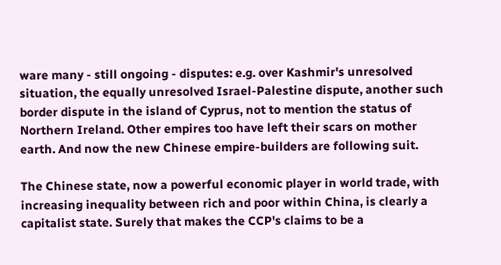ware many - still ongoing - disputes: e.g. over Kashmir's unresolved situation, the equally unresolved Israel-Palestine dispute, another such border dispute in the island of Cyprus, not to mention the status of Northern Ireland. Other empires too have left their scars on mother earth. And now the new Chinese empire-builders are following suit.

The Chinese state, now a powerful economic player in world trade, with increasing inequality between rich and poor within China, is clearly a capitalist state. Surely that makes the CCP's claims to be a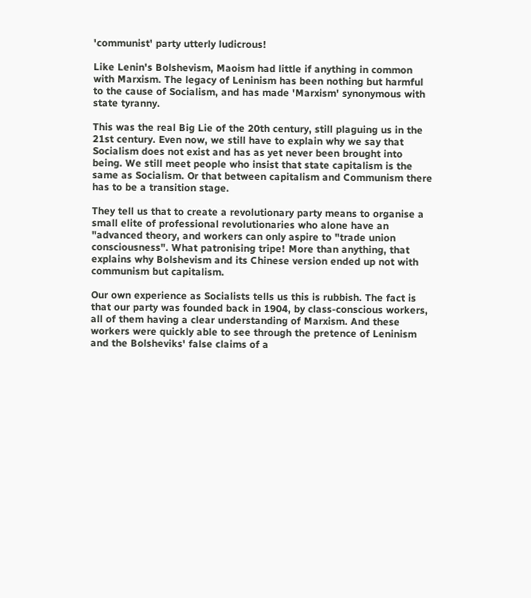'communist' party utterly ludicrous!

Like Lenin's Bolshevism, Maoism had little if anything in common with Marxism. The legacy of Leninism has been nothing but harmful to the cause of Socialism, and has made 'Marxism' synonymous with state tyranny.

This was the real Big Lie of the 20th century, still plaguing us in the 21st century. Even now, we still have to explain why we say that Socialism does not exist and has as yet never been brought into being. We still meet people who insist that state capitalism is the same as Socialism. Or that between capitalism and Communism there has to be a transition stage.

They tell us that to create a revolutionary party means to organise a small elite of professional revolutionaries who alone have an "advanced theory, and workers can only aspire to "trade union consciousness". What patronising tripe! More than anything, that explains why Bolshevism and its Chinese version ended up not with communism but capitalism.

Our own experience as Socialists tells us this is rubbish. The fact is that our party was founded back in 1904, by class-conscious workers, all of them having a clear understanding of Marxism. And these workers were quickly able to see through the pretence of Leninism and the Bolsheviks' false claims of a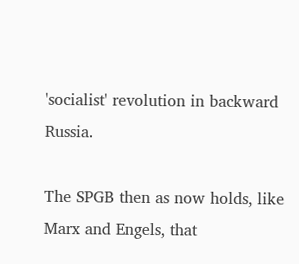'socialist' revolution in backward Russia.

The SPGB then as now holds, like Marx and Engels, that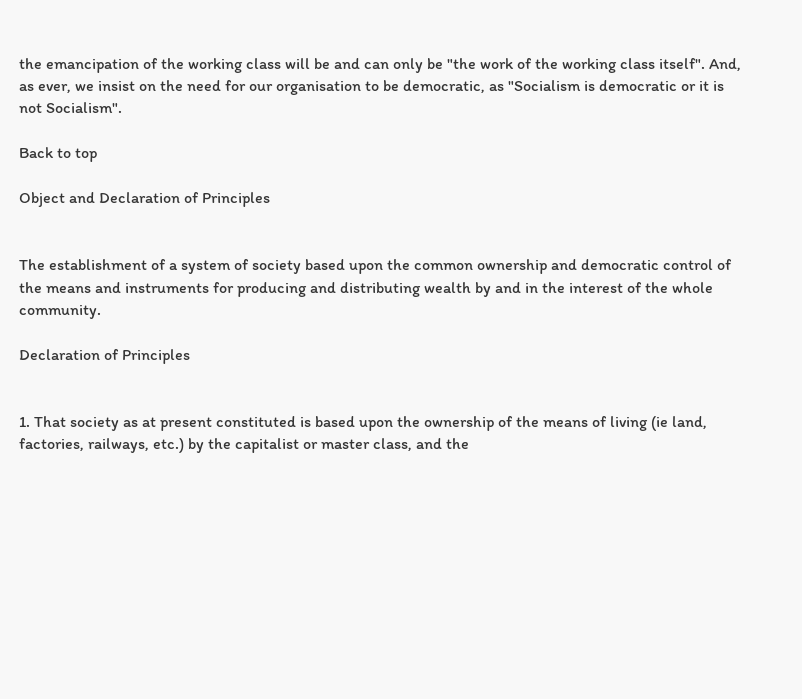the emancipation of the working class will be and can only be "the work of the working class itself". And, as ever, we insist on the need for our organisation to be democratic, as "Socialism is democratic or it is not Socialism".

Back to top

Object and Declaration of Principles


The establishment of a system of society based upon the common ownership and democratic control of the means and instruments for producing and distributing wealth by and in the interest of the whole community.

Declaration of Principles


1. That society as at present constituted is based upon the ownership of the means of living (ie land, factories, railways, etc.) by the capitalist or master class, and the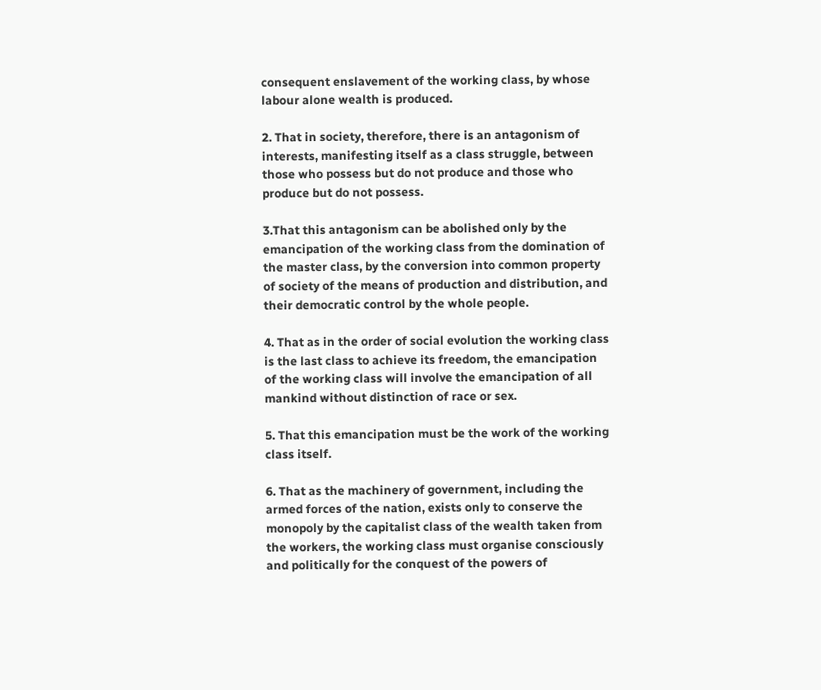consequent enslavement of the working class, by whose labour alone wealth is produced.

2. That in society, therefore, there is an antagonism of interests, manifesting itself as a class struggle, between those who possess but do not produce and those who produce but do not possess.

3.That this antagonism can be abolished only by the emancipation of the working class from the domination of the master class, by the conversion into common property of society of the means of production and distribution, and their democratic control by the whole people.

4. That as in the order of social evolution the working class is the last class to achieve its freedom, the emancipation of the working class will involve the emancipation of all mankind without distinction of race or sex.

5. That this emancipation must be the work of the working class itself.

6. That as the machinery of government, including the armed forces of the nation, exists only to conserve the monopoly by the capitalist class of the wealth taken from the workers, the working class must organise consciously and politically for the conquest of the powers of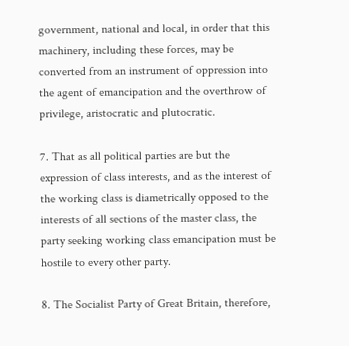government, national and local, in order that this machinery, including these forces, may be converted from an instrument of oppression into the agent of emancipation and the overthrow of privilege, aristocratic and plutocratic.

7. That as all political parties are but the expression of class interests, and as the interest of the working class is diametrically opposed to the interests of all sections of the master class, the party seeking working class emancipation must be hostile to every other party.

8. The Socialist Party of Great Britain, therefore,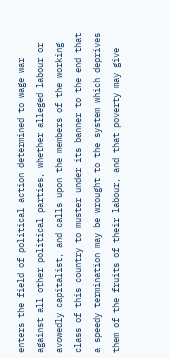enters the field of political action determined to wage war against all other political parties, whether alleged labour or avowedly capitalist, and calls upon the members of the working class of this country to muster under its banner to the end that a speedy termination may be wrought to the system which deprives them of the fruits of their labour, and that poverty may give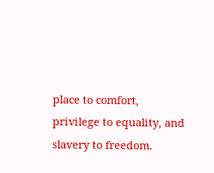place to comfort, privilege to equality, and slavery to freedom.